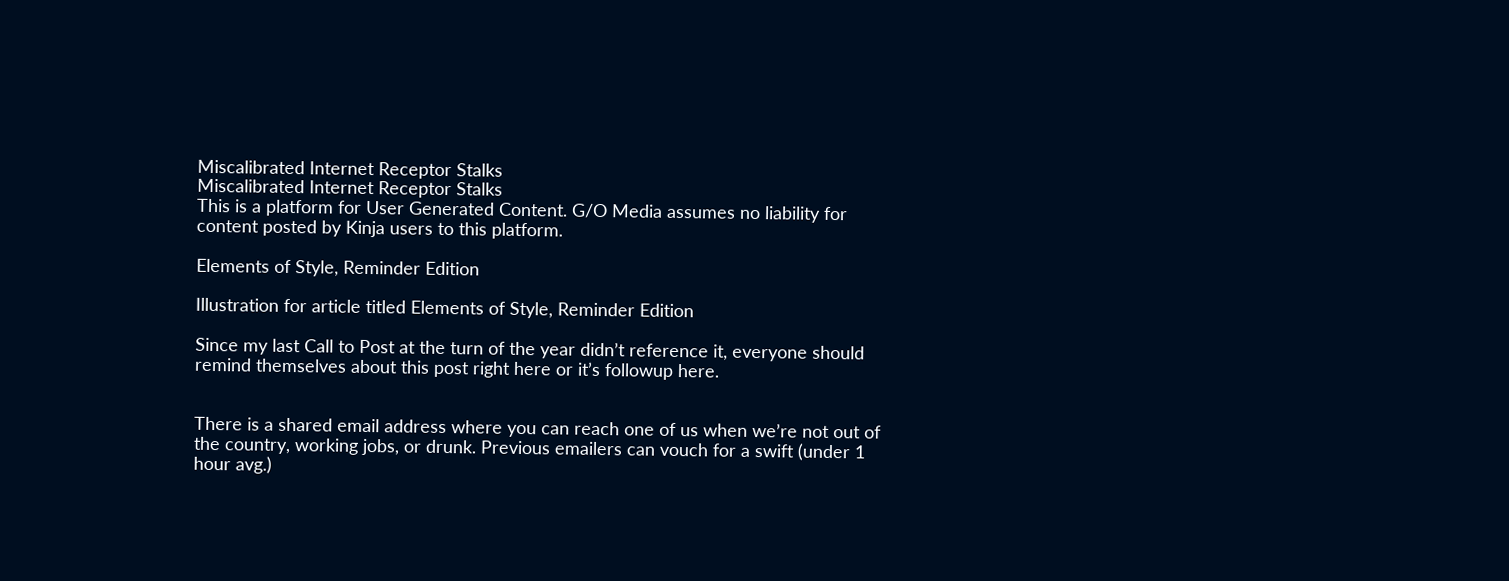Miscalibrated Internet Receptor Stalks
Miscalibrated Internet Receptor Stalks
This is a platform for User Generated Content. G/O Media assumes no liability for content posted by Kinja users to this platform.

Elements of Style, Reminder Edition

Illustration for article titled Elements of Style, Reminder Edition

Since my last Call to Post at the turn of the year didn’t reference it, everyone should remind themselves about this post right here or it’s followup here.


There is a shared email address where you can reach one of us when we’re not out of the country, working jobs, or drunk. Previous emailers can vouch for a swift (under 1 hour avg.)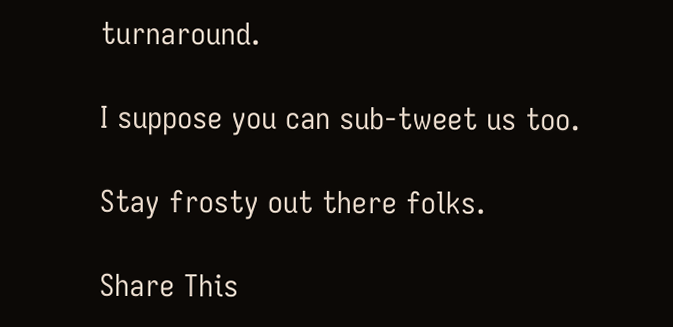turnaround.

I suppose you can sub-tweet us too.

Stay frosty out there folks.

Share This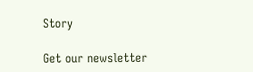Story

Get our newsletter